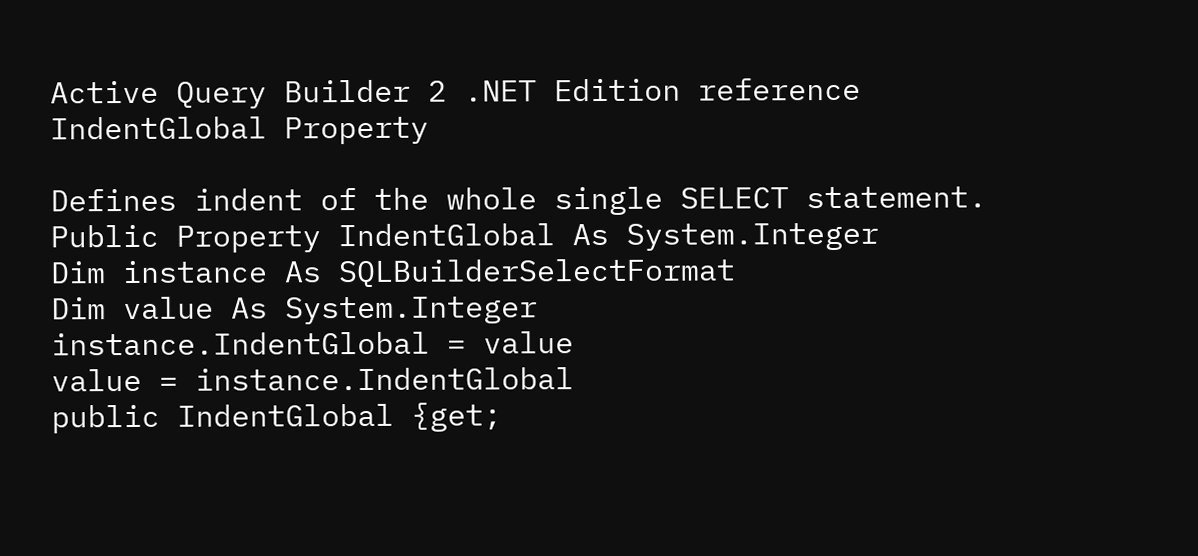Active Query Builder 2 .NET Edition reference
IndentGlobal Property

Defines indent of the whole single SELECT statement.
Public Property IndentGlobal As System.Integer
Dim instance As SQLBuilderSelectFormat
Dim value As System.Integer
instance.IndentGlobal = value
value = instance.IndentGlobal
public IndentGlobal {get;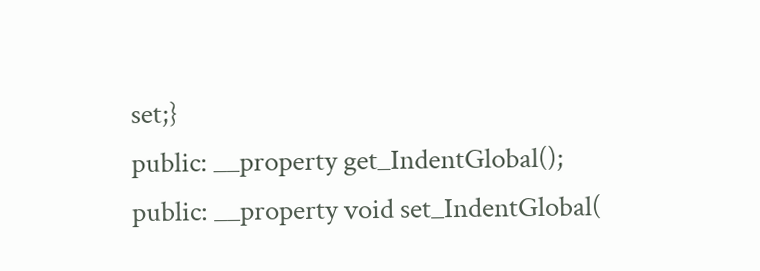set;}
public: __property get_IndentGlobal();
public: __property void set_IndentGlobal(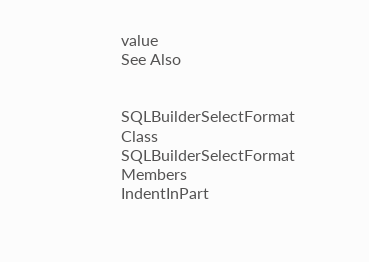value
See Also


SQLBuilderSelectFormat Class
SQLBuilderSelectFormat Members
IndentInPart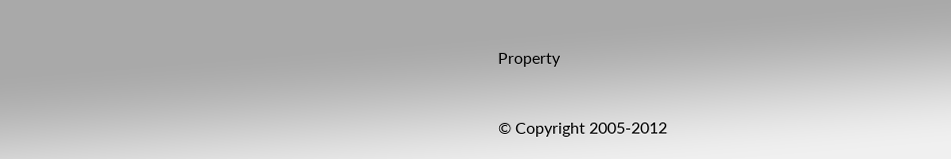Property



© Copyright 2005-2012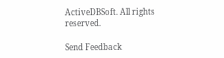ActiveDBSoft. All rights reserved.

Send Feedback